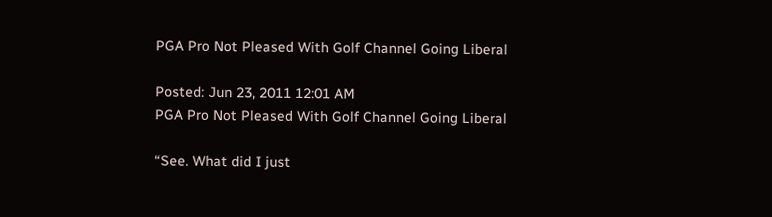PGA Pro Not Pleased With Golf Channel Going Liberal

Posted: Jun 23, 2011 12:01 AM
PGA Pro Not Pleased With Golf Channel Going Liberal

“See. What did I just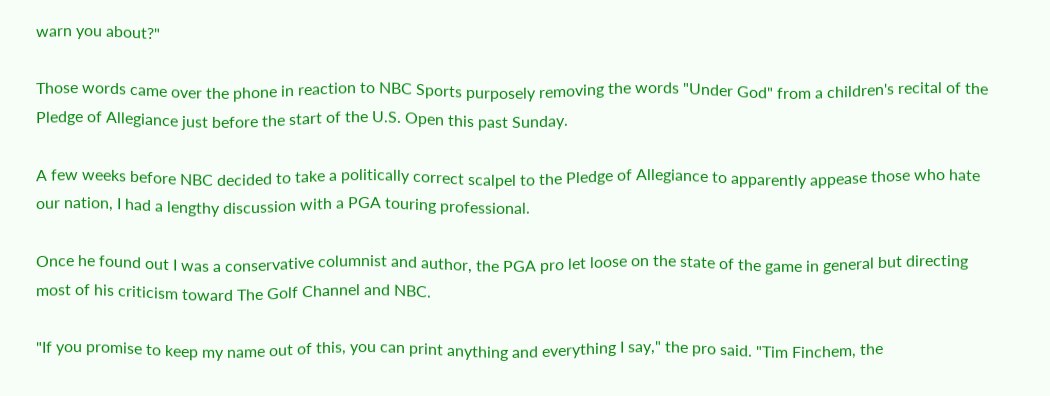warn you about?"

Those words came over the phone in reaction to NBC Sports purposely removing the words "Under God" from a children's recital of the Pledge of Allegiance just before the start of the U.S. Open this past Sunday.

A few weeks before NBC decided to take a politically correct scalpel to the Pledge of Allegiance to apparently appease those who hate our nation, I had a lengthy discussion with a PGA touring professional.

Once he found out I was a conservative columnist and author, the PGA pro let loose on the state of the game in general but directing most of his criticism toward The Golf Channel and NBC.

"If you promise to keep my name out of this, you can print anything and everything I say," the pro said. "Tim Finchem, the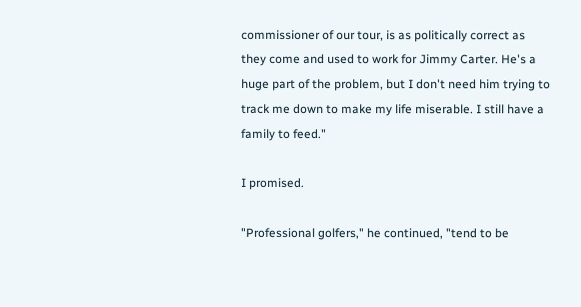commissioner of our tour, is as politically correct as they come and used to work for Jimmy Carter. He's a huge part of the problem, but I don't need him trying to track me down to make my life miserable. I still have a family to feed."

I promised.

"Professional golfers," he continued, "tend to be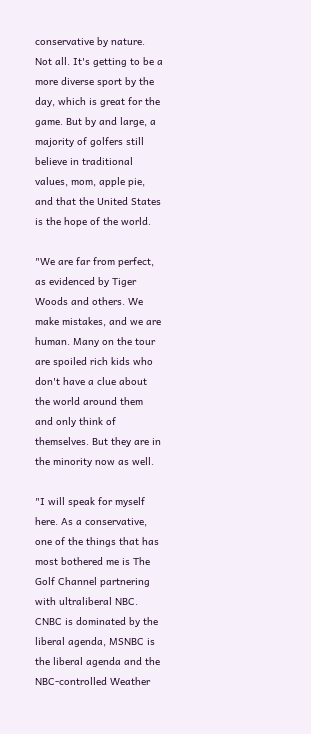conservative by nature. Not all. It's getting to be a more diverse sport by the day, which is great for the game. But by and large, a majority of golfers still believe in traditional values, mom, apple pie, and that the United States is the hope of the world.

"We are far from perfect, as evidenced by Tiger Woods and others. We make mistakes, and we are human. Many on the tour are spoiled rich kids who don't have a clue about the world around them and only think of themselves. But they are in the minority now as well.

"I will speak for myself here. As a conservative, one of the things that has most bothered me is The Golf Channel partnering with ultraliberal NBC. CNBC is dominated by the liberal agenda, MSNBC is the liberal agenda and the NBC-controlled Weather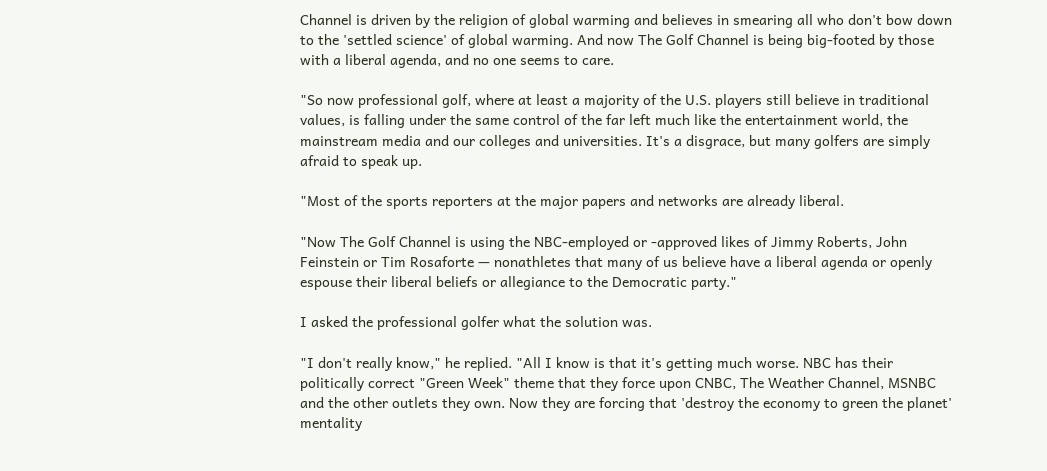Channel is driven by the religion of global warming and believes in smearing all who don't bow down to the 'settled science' of global warming. And now The Golf Channel is being big-footed by those with a liberal agenda, and no one seems to care.

"So now professional golf, where at least a majority of the U.S. players still believe in traditional values, is falling under the same control of the far left much like the entertainment world, the mainstream media and our colleges and universities. It's a disgrace, but many golfers are simply afraid to speak up.

"Most of the sports reporters at the major papers and networks are already liberal.

"Now The Golf Channel is using the NBC-employed or -approved likes of Jimmy Roberts, John Feinstein or Tim Rosaforte — nonathletes that many of us believe have a liberal agenda or openly espouse their liberal beliefs or allegiance to the Democratic party."

I asked the professional golfer what the solution was.

"I don't really know," he replied. "All I know is that it's getting much worse. NBC has their politically correct "Green Week" theme that they force upon CNBC, The Weather Channel, MSNBC and the other outlets they own. Now they are forcing that 'destroy the economy to green the planet' mentality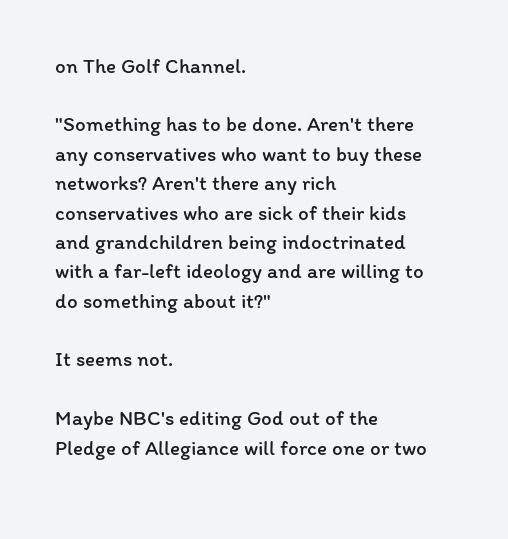on The Golf Channel.

"Something has to be done. Aren't there any conservatives who want to buy these networks? Aren't there any rich conservatives who are sick of their kids and grandchildren being indoctrinated with a far-left ideology and are willing to do something about it?"

It seems not.

Maybe NBC's editing God out of the Pledge of Allegiance will force one or two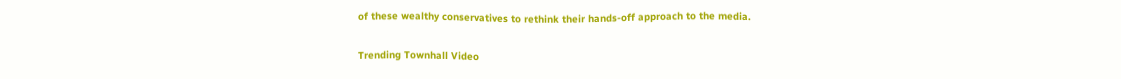of these wealthy conservatives to rethink their hands-off approach to the media.

Trending Townhall Video